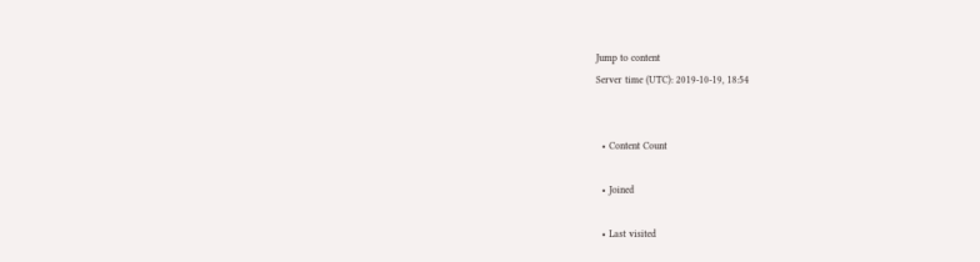Jump to content
Server time (UTC): 2019-10-19, 18:54


  • Content Count

  • Joined

  • Last visited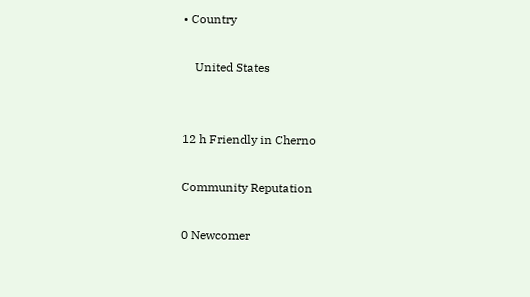• Country

    United States


12 h Friendly in Cherno

Community Reputation

0 Newcomer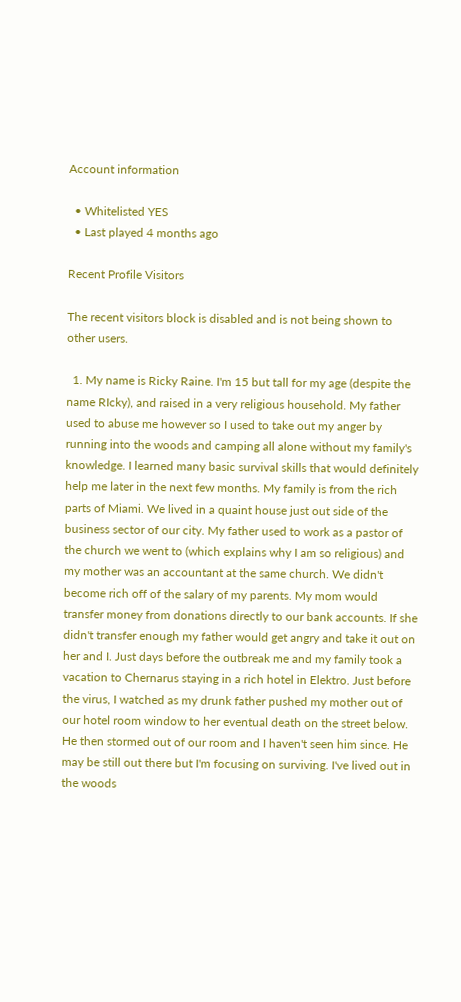Account information

  • Whitelisted YES
  • Last played 4 months ago

Recent Profile Visitors

The recent visitors block is disabled and is not being shown to other users.

  1. My name is Ricky Raine. I'm 15 but tall for my age (despite the name RIcky), and raised in a very religious household. My father used to abuse me however so I used to take out my anger by running into the woods and camping all alone without my family's knowledge. I learned many basic survival skills that would definitely help me later in the next few months. My family is from the rich parts of Miami. We lived in a quaint house just out side of the business sector of our city. My father used to work as a pastor of the church we went to (which explains why I am so religious) and my mother was an accountant at the same church. We didn't become rich off of the salary of my parents. My mom would transfer money from donations directly to our bank accounts. If she didn't transfer enough my father would get angry and take it out on her and I. Just days before the outbreak me and my family took a vacation to Chernarus staying in a rich hotel in Elektro. Just before the virus, I watched as my drunk father pushed my mother out of our hotel room window to her eventual death on the street below. He then stormed out of our room and I haven't seen him since. He may be still out there but I'm focusing on surviving. I've lived out in the woods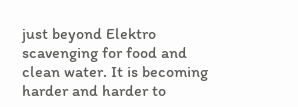just beyond Elektro scavenging for food and clean water. It is becoming harder and harder to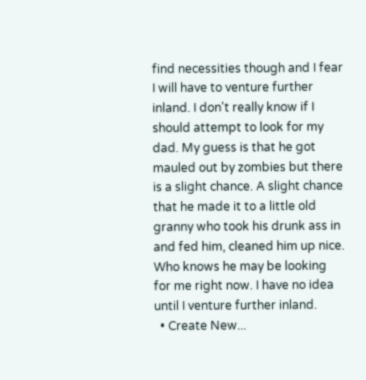find necessities though and I fear I will have to venture further inland. I don't really know if I should attempt to look for my dad. My guess is that he got mauled out by zombies but there is a slight chance. A slight chance that he made it to a little old granny who took his drunk ass in and fed him, cleaned him up nice. Who knows he may be looking for me right now. I have no idea until I venture further inland.
  • Create New...